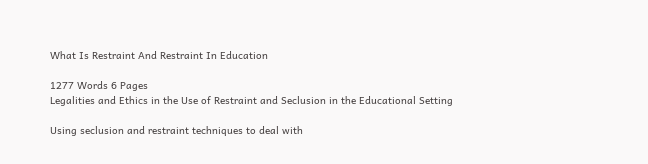What Is Restraint And Restraint In Education

1277 Words 6 Pages
Legalities and Ethics in the Use of Restraint and Seclusion in the Educational Setting

Using seclusion and restraint techniques to deal with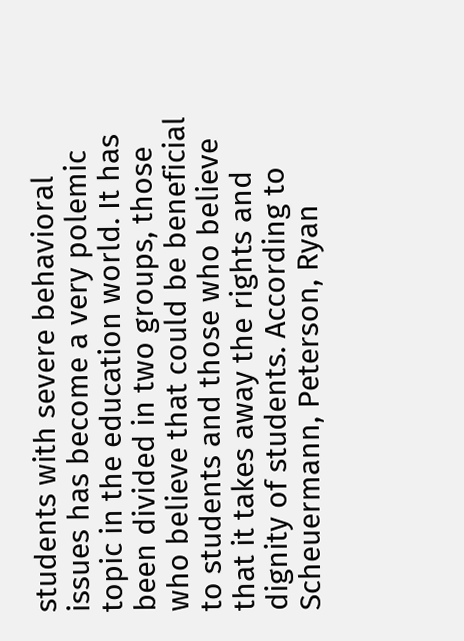students with severe behavioral issues has become a very polemic topic in the education world. It has been divided in two groups, those who believe that could be beneficial to students and those who believe that it takes away the rights and dignity of students. According to Scheuermann, Peterson, Ryan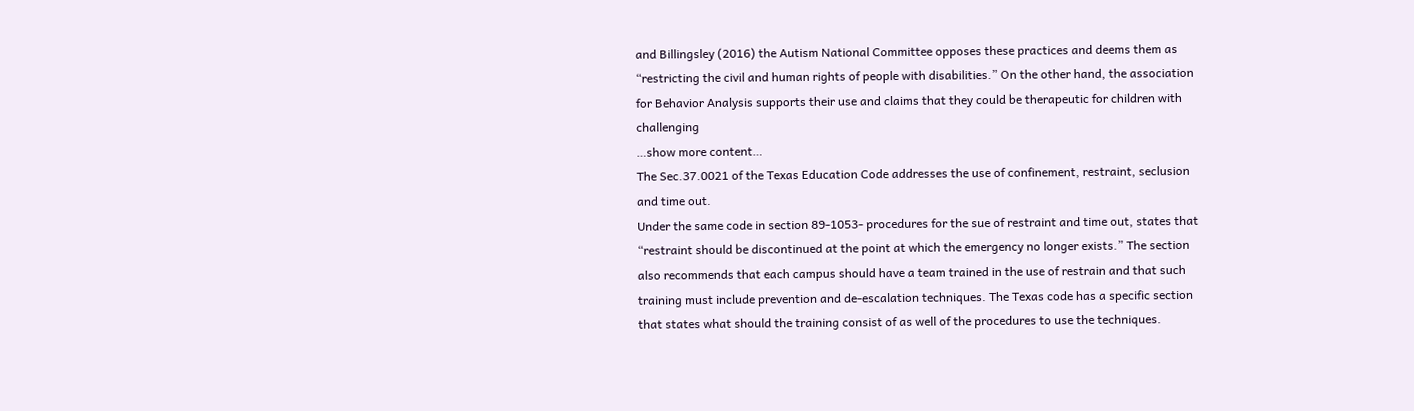and Billingsley (2016) the Autism National Committee opposes these practices and deems them as “restricting the civil and human rights of people with disabilities.” On the other hand, the association for Behavior Analysis supports their use and claims that they could be therapeutic for children with challenging
…show more content…
The Sec.37.0021 of the Texas Education Code addresses the use of confinement, restraint, seclusion and time out.
Under the same code in section 89-1053- procedures for the sue of restraint and time out, states that “restraint should be discontinued at the point at which the emergency no longer exists.” The section also recommends that each campus should have a team trained in the use of restrain and that such training must include prevention and de-escalation techniques. The Texas code has a specific section that states what should the training consist of as well of the procedures to use the techniques.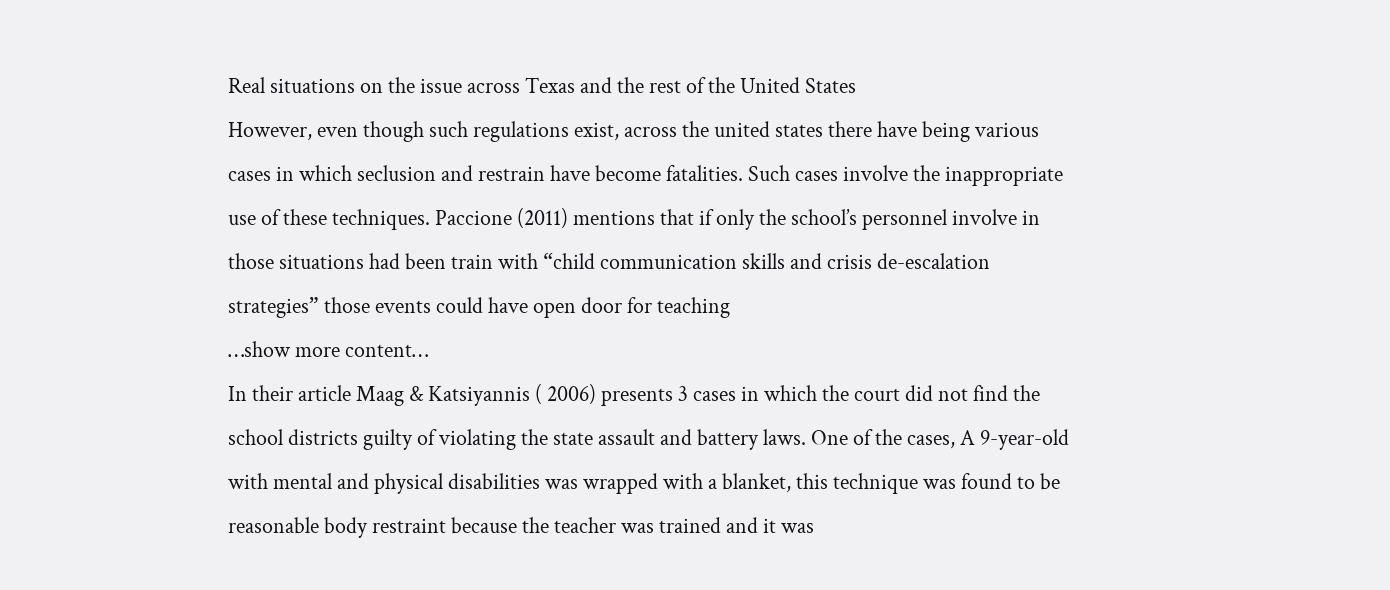Real situations on the issue across Texas and the rest of the United States
However, even though such regulations exist, across the united states there have being various cases in which seclusion and restrain have become fatalities. Such cases involve the inappropriate use of these techniques. Paccione (2011) mentions that if only the school’s personnel involve in those situations had been train with “child communication skills and crisis de-escalation strategies” those events could have open door for teaching
…show more content…
In their article Maag & Katsiyannis ( 2006) presents 3 cases in which the court did not find the school districts guilty of violating the state assault and battery laws. One of the cases, A 9-year-old with mental and physical disabilities was wrapped with a blanket, this technique was found to be reasonable body restraint because the teacher was trained and it was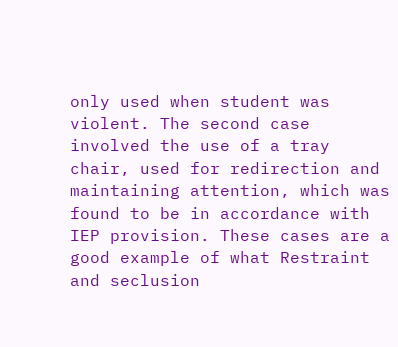only used when student was violent. The second case involved the use of a tray chair, used for redirection and maintaining attention, which was found to be in accordance with IEP provision. These cases are a good example of what Restraint and seclusion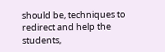should be, techniques to redirect and help the students,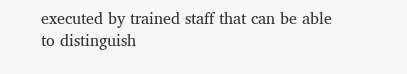executed by trained staff that can be able to distinguish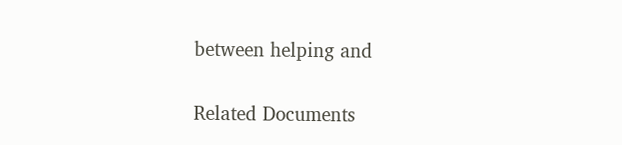between helping and

Related Documents